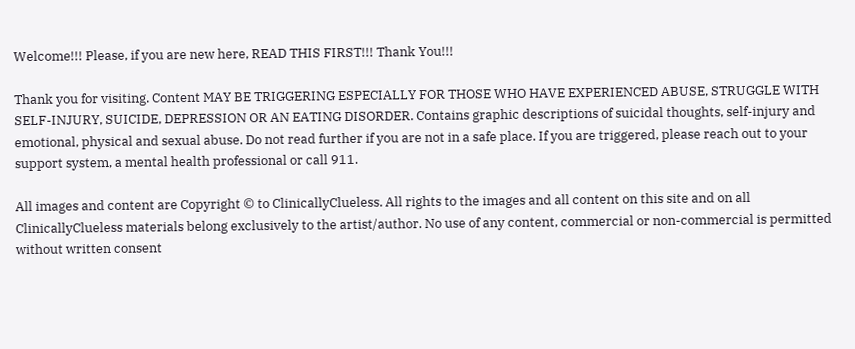Welcome!!! Please, if you are new here, READ THIS FIRST!!! Thank You!!!

Thank you for visiting. Content MAY BE TRIGGERING ESPECIALLY FOR THOSE WHO HAVE EXPERIENCED ABUSE, STRUGGLE WITH SELF-INJURY, SUICIDE, DEPRESSION OR AN EATING DISORDER. Contains graphic descriptions of suicidal thoughts, self-injury and emotional, physical and sexual abuse. Do not read further if you are not in a safe place. If you are triggered, please reach out to your support system, a mental health professional or call 911.

All images and content are Copyright © to ClinicallyClueless. All rights to the images and all content on this site and on all ClinicallyClueless materials belong exclusively to the artist/author. No use of any content, commercial or non-commercial is permitted without written consent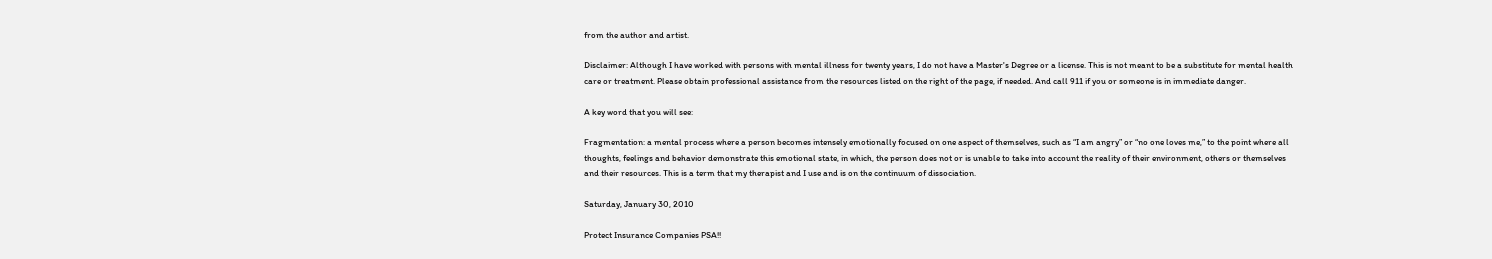from the author and artist.

Disclaimer: Although I have worked with persons with mental illness for twenty years, I do not have a Master's Degree or a license. This is not meant to be a substitute for mental health care or treatment. Please obtain professional assistance from the resources listed on the right of the page, if needed. And call 911 if you or someone is in immediate danger.

A key word that you will see:

Fragmentation: a mental process where a person becomes intensely emotionally focused on one aspect of themselves, such as “I am angry” or “no one loves me,” to the point where all thoughts, feelings and behavior demonstrate this emotional state, in which, the person does not or is unable to take into account the reality of their environment, others or themselves and their resources. This is a term that my therapist and I use and is on the continuum of dissociation.

Saturday, January 30, 2010

Protect Insurance Companies PSA!!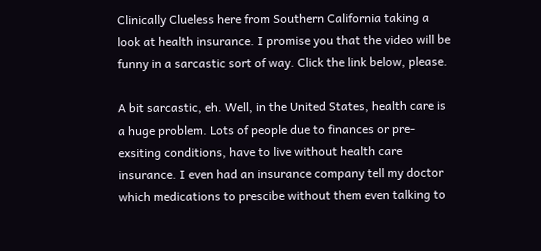Clinically Clueless here from Southern California taking a look at health insurance. I promise you that the video will be funny in a sarcastic sort of way. Click the link below, please.

A bit sarcastic, eh. Well, in the United States, health care is a huge problem. Lots of people due to finances or pre-exsiting conditions, have to live without health care insurance. I even had an insurance company tell my doctor which medications to prescibe without them even talking to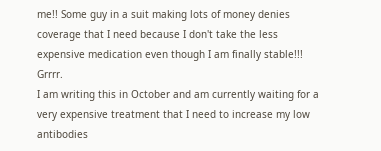me!! Some guy in a suit making lots of money denies coverage that I need because I don't take the less expensive medication even though I am finally stable!!! Grrrr.
I am writing this in October and am currently waiting for a very expensive treatment that I need to increase my low antibodies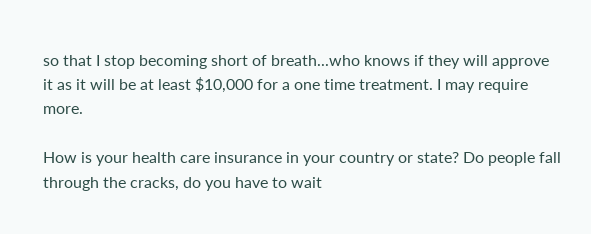so that I stop becoming short of breath...who knows if they will approve it as it will be at least $10,000 for a one time treatment. I may require more.

How is your health care insurance in your country or state? Do people fall through the cracks, do you have to wait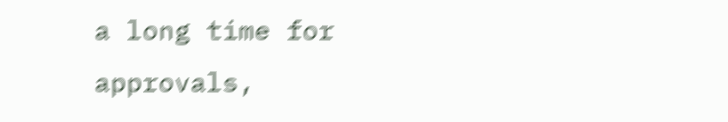a long time for approvals,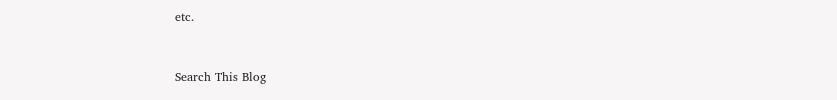etc.


Search This Blog